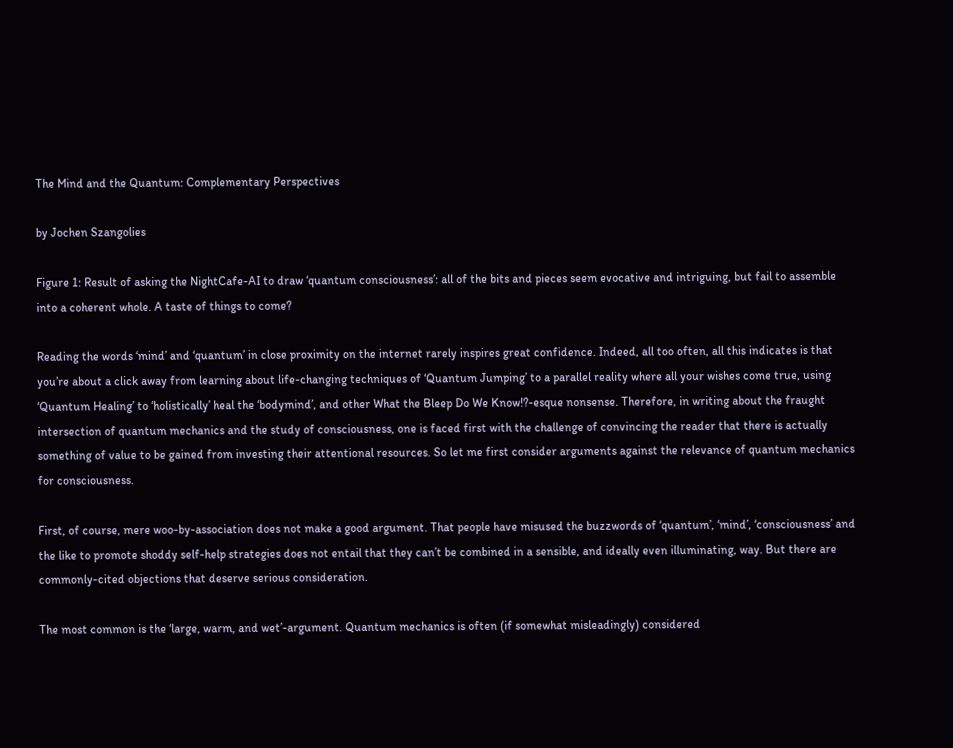The Mind and the Quantum: Complementary Perspectives

by Jochen Szangolies

Figure 1: Result of asking the NightCafe-AI to draw ‘quantum consciousness’: all of the bits and pieces seem evocative and intriguing, but fail to assemble into a coherent whole. A taste of things to come?

Reading the words ‘mind’ and ‘quantum’ in close proximity on the internet rarely inspires great confidence. Indeed, all too often, all this indicates is that you’re about a click away from learning about life-changing techniques of ‘Quantum Jumping’ to a parallel reality where all your wishes come true, using ‘Quantum Healing’ to ‘holistically’ heal the ‘bodymind’, and other What the Bleep Do We Know!?-esque nonsense. Therefore, in writing about the fraught intersection of quantum mechanics and the study of consciousness, one is faced first with the challenge of convincing the reader that there is actually something of value to be gained from investing their attentional resources. So let me first consider arguments against the relevance of quantum mechanics for consciousness.

First, of course, mere woo-by-association does not make a good argument. That people have misused the buzzwords of ‘quantum’, ‘mind’, ‘consciousness’ and the like to promote shoddy self-help strategies does not entail that they can’t be combined in a sensible, and ideally even illuminating, way. But there are commonly-cited objections that deserve serious consideration.

The most common is the ‘large, warm, and wet’-argument. Quantum mechanics is often (if somewhat misleadingly) considered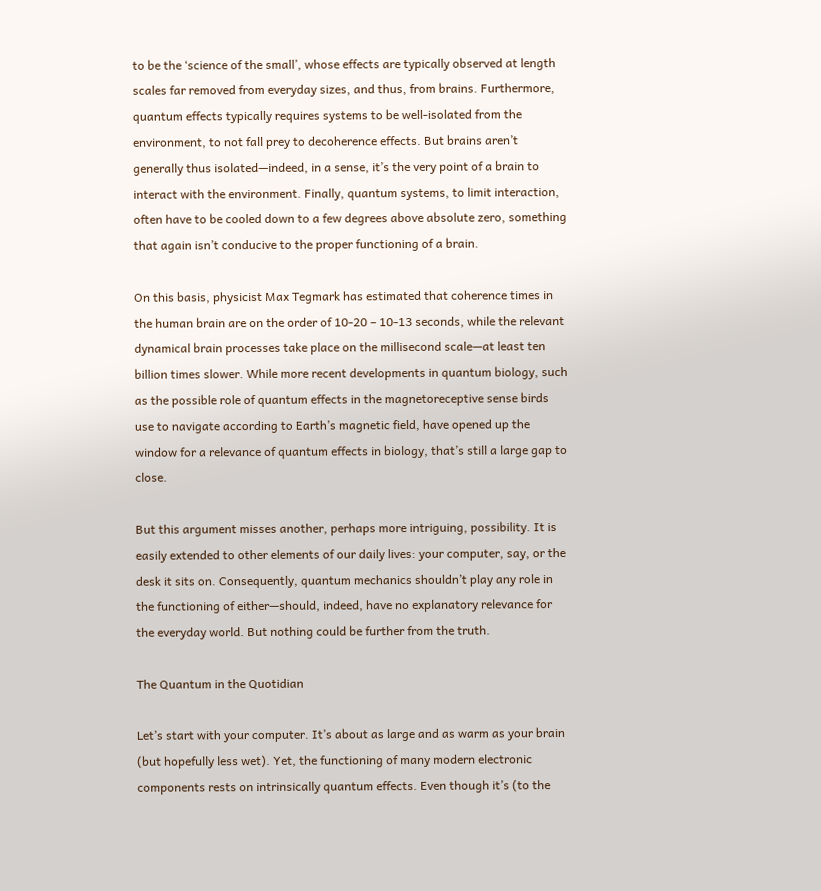to be the ‘science of the small’, whose effects are typically observed at length scales far removed from everyday sizes, and thus, from brains. Furthermore, quantum effects typically requires systems to be well-isolated from the environment, to not fall prey to decoherence effects. But brains aren’t generally thus isolated—indeed, in a sense, it’s the very point of a brain to interact with the environment. Finally, quantum systems, to limit interaction, often have to be cooled down to a few degrees above absolute zero, something that again isn’t conducive to the proper functioning of a brain.

On this basis, physicist Max Tegmark has estimated that coherence times in the human brain are on the order of 10-20 – 10-13 seconds, while the relevant dynamical brain processes take place on the millisecond scale—at least ten billion times slower. While more recent developments in quantum biology, such as the possible role of quantum effects in the magnetoreceptive sense birds use to navigate according to Earth’s magnetic field, have opened up the window for a relevance of quantum effects in biology, that’s still a large gap to close.

But this argument misses another, perhaps more intriguing, possibility. It is easily extended to other elements of our daily lives: your computer, say, or the desk it sits on. Consequently, quantum mechanics shouldn’t play any role in the functioning of either—should, indeed, have no explanatory relevance for the everyday world. But nothing could be further from the truth.

The Quantum in the Quotidian

Let’s start with your computer. It’s about as large and as warm as your brain (but hopefully less wet). Yet, the functioning of many modern electronic components rests on intrinsically quantum effects. Even though it’s (to the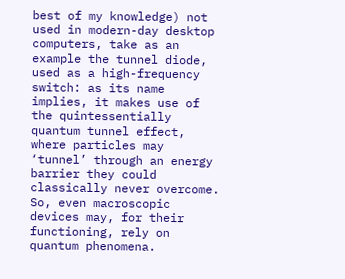best of my knowledge) not used in modern-day desktop computers, take as an example the tunnel diode, used as a high-frequency switch: as its name implies, it makes use of the quintessentially quantum tunnel effect, where particles may ‘tunnel’ through an energy barrier they could classically never overcome. So, even macroscopic devices may, for their functioning, rely on quantum phenomena.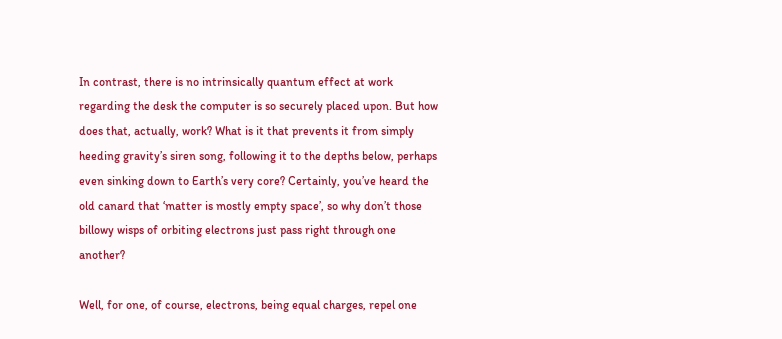In contrast, there is no intrinsically quantum effect at work regarding the desk the computer is so securely placed upon. But how does that, actually, work? What is it that prevents it from simply heeding gravity’s siren song, following it to the depths below, perhaps even sinking down to Earth’s very core? Certainly, you’ve heard the old canard that ‘matter is mostly empty space’, so why don’t those billowy wisps of orbiting electrons just pass right through one another?

Well, for one, of course, electrons, being equal charges, repel one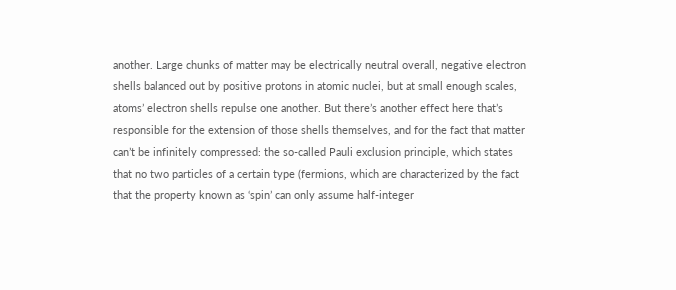another. Large chunks of matter may be electrically neutral overall, negative electron shells balanced out by positive protons in atomic nuclei, but at small enough scales, atoms’ electron shells repulse one another. But there’s another effect here that’s responsible for the extension of those shells themselves, and for the fact that matter can’t be infinitely compressed: the so-called Pauli exclusion principle, which states that no two particles of a certain type (fermions, which are characterized by the fact that the property known as ‘spin’ can only assume half-integer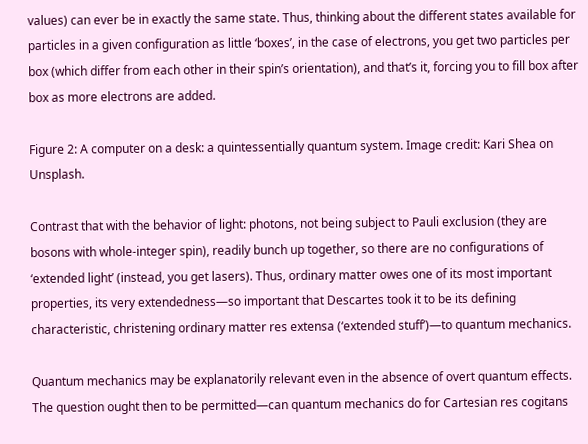values) can ever be in exactly the same state. Thus, thinking about the different states available for particles in a given configuration as little ‘boxes’, in the case of electrons, you get two particles per box (which differ from each other in their spin’s orientation), and that’s it, forcing you to fill box after box as more electrons are added.

Figure 2: A computer on a desk: a quintessentially quantum system. Image credit: Kari Shea on Unsplash.

Contrast that with the behavior of light: photons, not being subject to Pauli exclusion (they are bosons with whole-integer spin), readily bunch up together, so there are no configurations of ‘extended light’ (instead, you get lasers). Thus, ordinary matter owes one of its most important properties, its very extendedness—so important that Descartes took it to be its defining characteristic, christening ordinary matter res extensa (‘extended stuff’)—to quantum mechanics.

Quantum mechanics may be explanatorily relevant even in the absence of overt quantum effects. The question ought then to be permitted—can quantum mechanics do for Cartesian res cogitans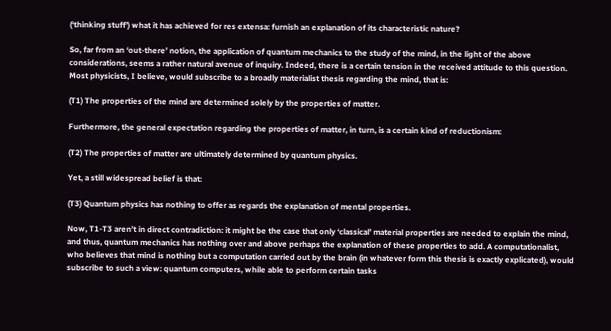(‘thinking stuff’) what it has achieved for res extensa: furnish an explanation of its characteristic nature?

So, far from an ‘out-there’ notion, the application of quantum mechanics to the study of the mind, in the light of the above considerations, seems a rather natural avenue of inquiry. Indeed, there is a certain tension in the received attitude to this question. Most physicists, I believe, would subscribe to a broadly materialist thesis regarding the mind, that is:

(T1) The properties of the mind are determined solely by the properties of matter.

Furthermore, the general expectation regarding the properties of matter, in turn, is a certain kind of reductionism:

(T2) The properties of matter are ultimately determined by quantum physics.

Yet, a still widespread belief is that:

(T3) Quantum physics has nothing to offer as regards the explanation of mental properties.

Now, T1-T3 aren’t in direct contradiction: it might be the case that only ‘classical’ material properties are needed to explain the mind, and thus, quantum mechanics has nothing over and above perhaps the explanation of these properties to add. A computationalist, who believes that mind is nothing but a computation carried out by the brain (in whatever form this thesis is exactly explicated), would subscribe to such a view: quantum computers, while able to perform certain tasks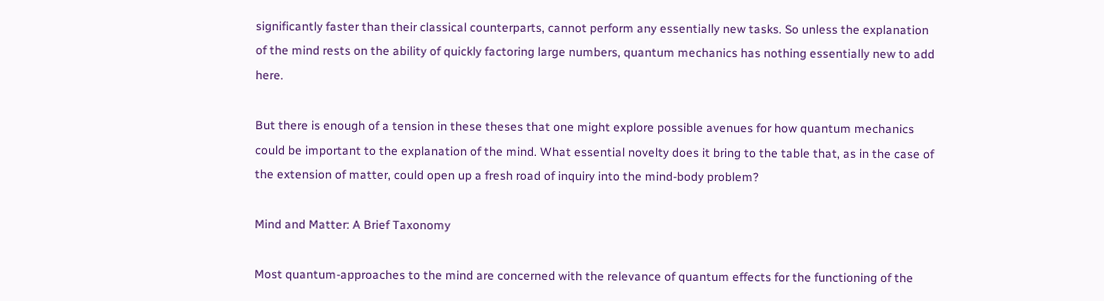significantly faster than their classical counterparts, cannot perform any essentially new tasks. So unless the explanation of the mind rests on the ability of quickly factoring large numbers, quantum mechanics has nothing essentially new to add here.

But there is enough of a tension in these theses that one might explore possible avenues for how quantum mechanics could be important to the explanation of the mind. What essential novelty does it bring to the table that, as in the case of the extension of matter, could open up a fresh road of inquiry into the mind-body problem?

Mind and Matter: A Brief Taxonomy

Most quantum-approaches to the mind are concerned with the relevance of quantum effects for the functioning of the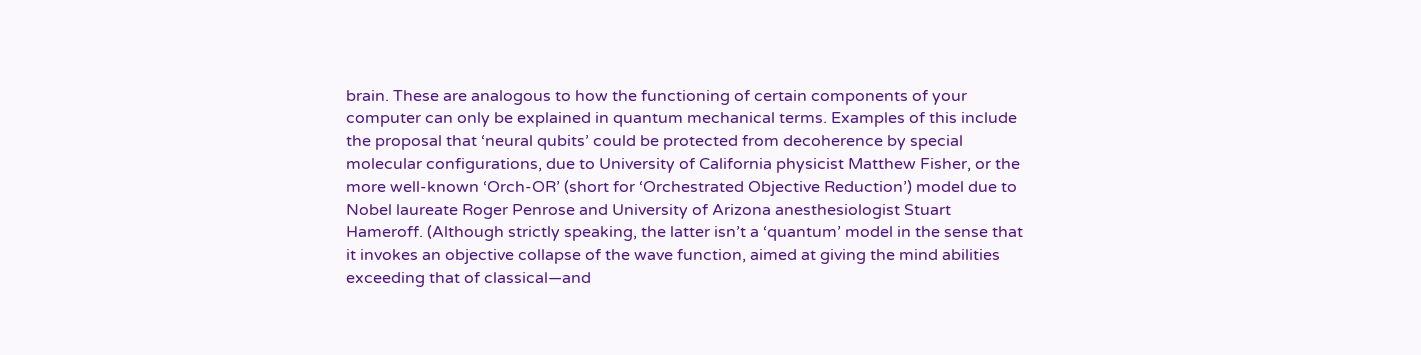brain. These are analogous to how the functioning of certain components of your computer can only be explained in quantum mechanical terms. Examples of this include the proposal that ‘neural qubits’ could be protected from decoherence by special molecular configurations, due to University of California physicist Matthew Fisher, or the more well-known ‘Orch-OR’ (short for ‘Orchestrated Objective Reduction’) model due to Nobel laureate Roger Penrose and University of Arizona anesthesiologist Stuart Hameroff. (Although strictly speaking, the latter isn’t a ‘quantum’ model in the sense that it invokes an objective collapse of the wave function, aimed at giving the mind abilities exceeding that of classical—and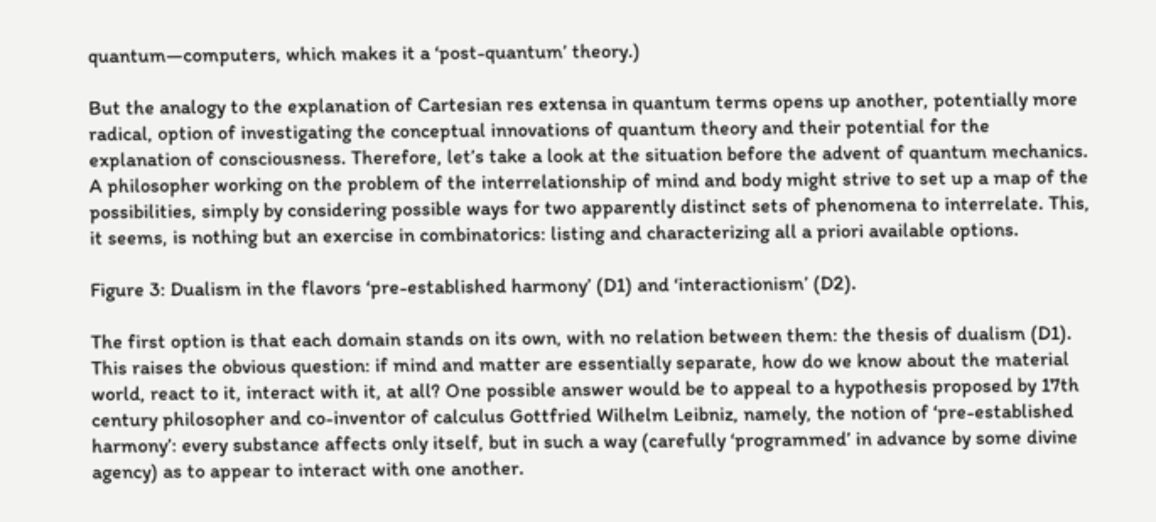quantum—computers, which makes it a ‘post-quantum’ theory.)

But the analogy to the explanation of Cartesian res extensa in quantum terms opens up another, potentially more radical, option of investigating the conceptual innovations of quantum theory and their potential for the explanation of consciousness. Therefore, let’s take a look at the situation before the advent of quantum mechanics. A philosopher working on the problem of the interrelationship of mind and body might strive to set up a map of the possibilities, simply by considering possible ways for two apparently distinct sets of phenomena to interrelate. This, it seems, is nothing but an exercise in combinatorics: listing and characterizing all a priori available options.

Figure 3: Dualism in the flavors ‘pre-established harmony’ (D1) and ‘interactionism’ (D2).

The first option is that each domain stands on its own, with no relation between them: the thesis of dualism (D1). This raises the obvious question: if mind and matter are essentially separate, how do we know about the material world, react to it, interact with it, at all? One possible answer would be to appeal to a hypothesis proposed by 17th century philosopher and co-inventor of calculus Gottfried Wilhelm Leibniz, namely, the notion of ‘pre-established harmony’: every substance affects only itself, but in such a way (carefully ‘programmed’ in advance by some divine agency) as to appear to interact with one another.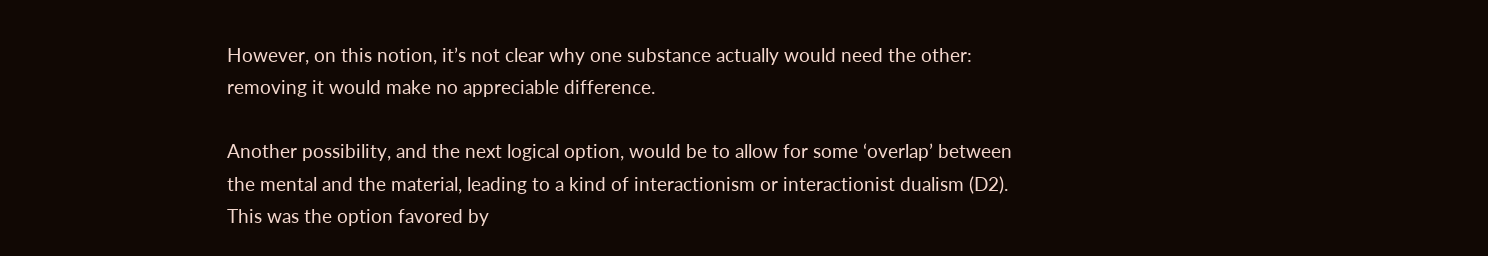However, on this notion, it’s not clear why one substance actually would need the other: removing it would make no appreciable difference.

Another possibility, and the next logical option, would be to allow for some ‘overlap’ between the mental and the material, leading to a kind of interactionism or interactionist dualism (D2). This was the option favored by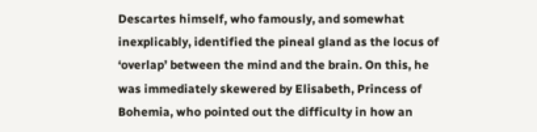Descartes himself, who famously, and somewhat inexplicably, identified the pineal gland as the locus of ‘overlap’ between the mind and the brain. On this, he was immediately skewered by Elisabeth, Princess of Bohemia, who pointed out the difficulty in how an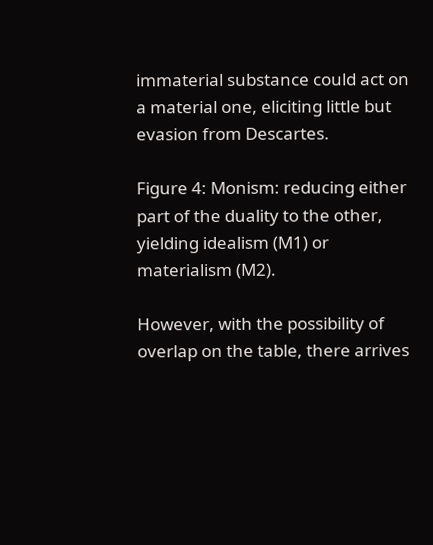immaterial substance could act on a material one, eliciting little but evasion from Descartes.

Figure 4: Monism: reducing either part of the duality to the other, yielding idealism (M1) or materialism (M2).

However, with the possibility of overlap on the table, there arrives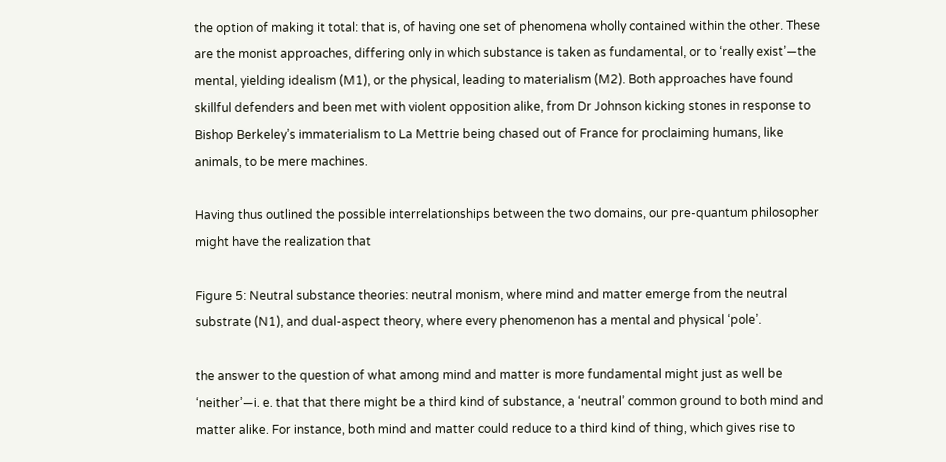the option of making it total: that is, of having one set of phenomena wholly contained within the other. These are the monist approaches, differing only in which substance is taken as fundamental, or to ‘really exist’—the mental, yielding idealism (M1), or the physical, leading to materialism (M2). Both approaches have found skillful defenders and been met with violent opposition alike, from Dr Johnson kicking stones in response to Bishop Berkeley’s immaterialism to La Mettrie being chased out of France for proclaiming humans, like animals, to be mere machines.

Having thus outlined the possible interrelationships between the two domains, our pre-quantum philosopher might have the realization that

Figure 5: Neutral substance theories: neutral monism, where mind and matter emerge from the neutral substrate (N1), and dual-aspect theory, where every phenomenon has a mental and physical ‘pole’.

the answer to the question of what among mind and matter is more fundamental might just as well be ‘neither’—i. e. that that there might be a third kind of substance, a ‘neutral’ common ground to both mind and matter alike. For instance, both mind and matter could reduce to a third kind of thing, which gives rise to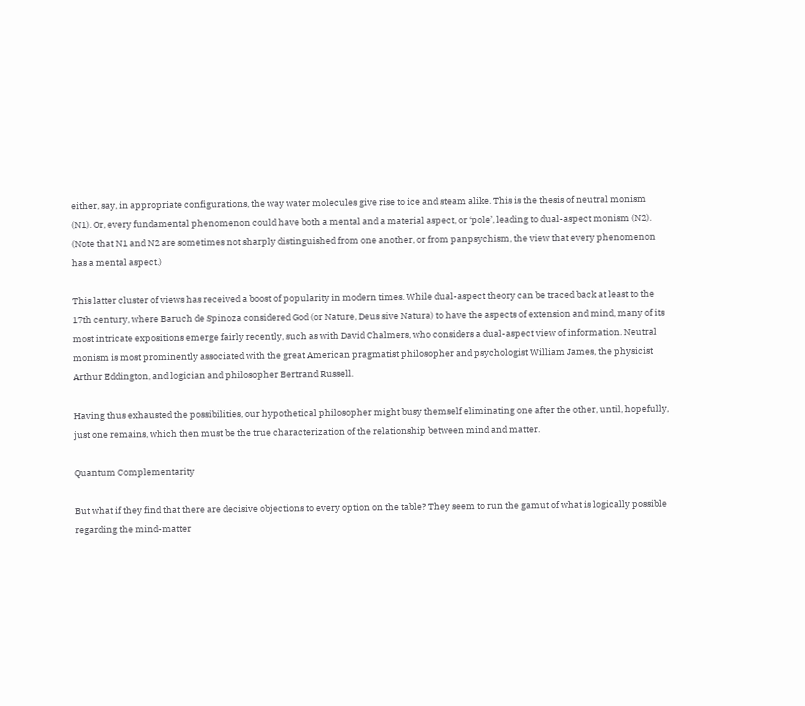either, say, in appropriate configurations, the way water molecules give rise to ice and steam alike. This is the thesis of neutral monism (N1). Or, every fundamental phenomenon could have both a mental and a material aspect, or ‘pole’, leading to dual-aspect monism (N2). (Note that N1 and N2 are sometimes not sharply distinguished from one another, or from panpsychism, the view that every phenomenon has a mental aspect.)

This latter cluster of views has received a boost of popularity in modern times. While dual-aspect theory can be traced back at least to the 17th century, where Baruch de Spinoza considered God (or Nature, Deus sive Natura) to have the aspects of extension and mind, many of its most intricate expositions emerge fairly recently, such as with David Chalmers, who considers a dual-aspect view of information. Neutral monism is most prominently associated with the great American pragmatist philosopher and psychologist William James, the physicist Arthur Eddington, and logician and philosopher Bertrand Russell.

Having thus exhausted the possibilities, our hypothetical philosopher might busy themself eliminating one after the other, until, hopefully, just one remains, which then must be the true characterization of the relationship between mind and matter.

Quantum Complementarity

But what if they find that there are decisive objections to every option on the table? They seem to run the gamut of what is logically possible regarding the mind-matter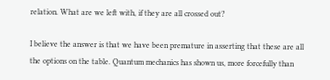relation. What are we left with, if they are all crossed out?

I believe the answer is that we have been premature in asserting that these are all the options on the table. Quantum mechanics has shown us, more forcefully than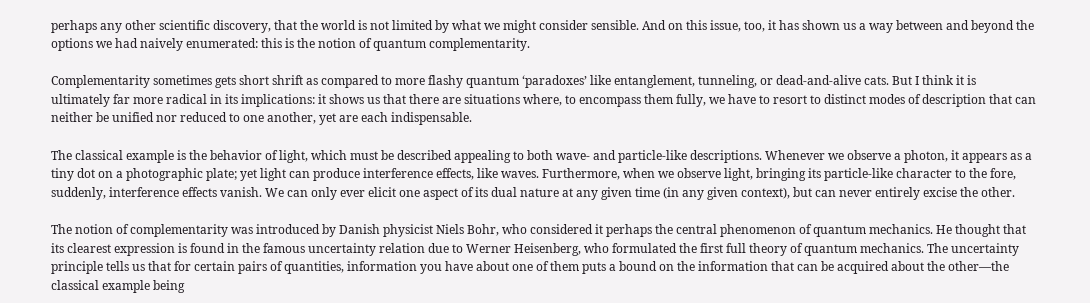perhaps any other scientific discovery, that the world is not limited by what we might consider sensible. And on this issue, too, it has shown us a way between and beyond the options we had naively enumerated: this is the notion of quantum complementarity.

Complementarity sometimes gets short shrift as compared to more flashy quantum ‘paradoxes’ like entanglement, tunneling, or dead-and-alive cats. But I think it is ultimately far more radical in its implications: it shows us that there are situations where, to encompass them fully, we have to resort to distinct modes of description that can neither be unified nor reduced to one another, yet are each indispensable.

The classical example is the behavior of light, which must be described appealing to both wave- and particle-like descriptions. Whenever we observe a photon, it appears as a tiny dot on a photographic plate; yet light can produce interference effects, like waves. Furthermore, when we observe light, bringing its particle-like character to the fore, suddenly, interference effects vanish. We can only ever elicit one aspect of its dual nature at any given time (in any given context), but can never entirely excise the other.

The notion of complementarity was introduced by Danish physicist Niels Bohr, who considered it perhaps the central phenomenon of quantum mechanics. He thought that its clearest expression is found in the famous uncertainty relation due to Werner Heisenberg, who formulated the first full theory of quantum mechanics. The uncertainty principle tells us that for certain pairs of quantities, information you have about one of them puts a bound on the information that can be acquired about the other—the classical example being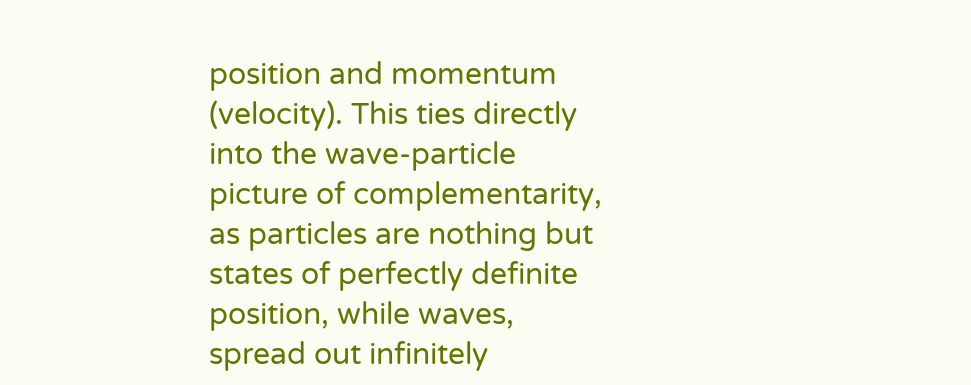position and momentum (velocity). This ties directly into the wave-particle picture of complementarity, as particles are nothing but states of perfectly definite position, while waves, spread out infinitely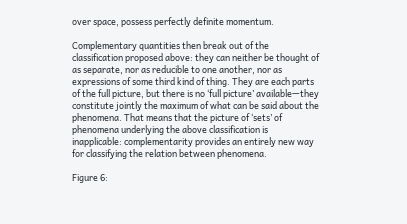over space, possess perfectly definite momentum.

Complementary quantities then break out of the classification proposed above: they can neither be thought of as separate, nor as reducible to one another, nor as expressions of some third kind of thing. They are each parts of the full picture, but there is no ‘full picture’ available—they constitute jointly the maximum of what can be said about the phenomena. That means that the picture of ‘sets’ of phenomena underlying the above classification is inapplicable: complementarity provides an entirely new way for classifying the relation between phenomena.

Figure 6: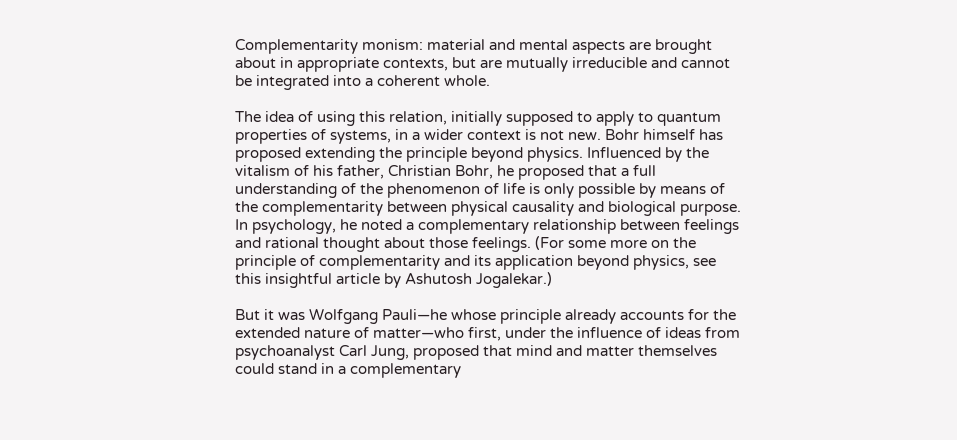Complementarity monism: material and mental aspects are brought about in appropriate contexts, but are mutually irreducible and cannot be integrated into a coherent whole.

The idea of using this relation, initially supposed to apply to quantum properties of systems, in a wider context is not new. Bohr himself has proposed extending the principle beyond physics. Influenced by the vitalism of his father, Christian Bohr, he proposed that a full understanding of the phenomenon of life is only possible by means of the complementarity between physical causality and biological purpose. In psychology, he noted a complementary relationship between feelings and rational thought about those feelings. (For some more on the principle of complementarity and its application beyond physics, see this insightful article by Ashutosh Jogalekar.)

But it was Wolfgang Pauli—he whose principle already accounts for the extended nature of matter—who first, under the influence of ideas from psychoanalyst Carl Jung, proposed that mind and matter themselves could stand in a complementary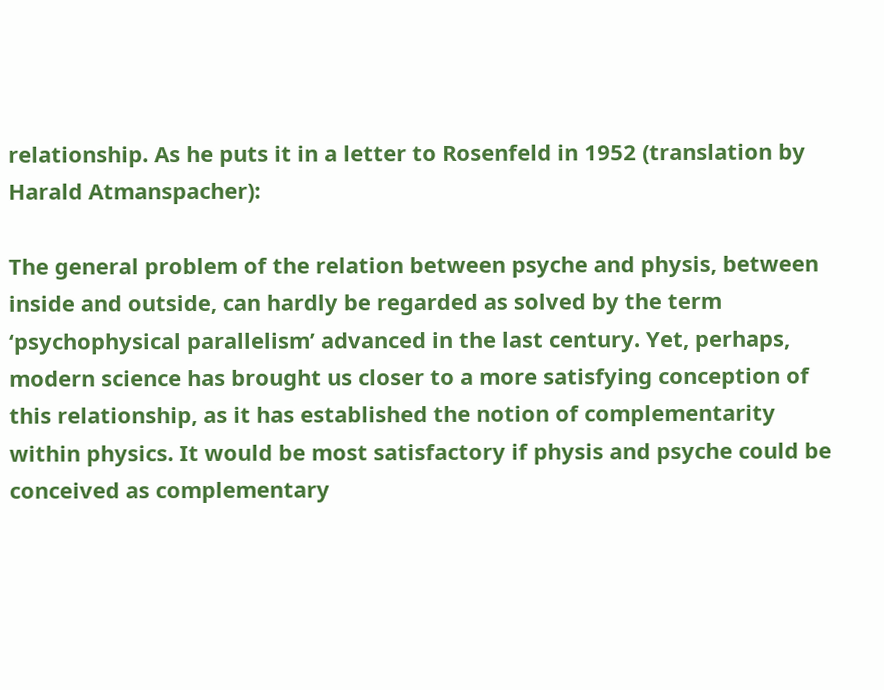relationship. As he puts it in a letter to Rosenfeld in 1952 (translation by Harald Atmanspacher):

The general problem of the relation between psyche and physis, between inside and outside, can hardly be regarded as solved by the term ‘psychophysical parallelism’ advanced in the last century. Yet, perhaps, modern science has brought us closer to a more satisfying conception of this relationship, as it has established the notion of complementarity within physics. It would be most satisfactory if physis and psyche could be conceived as complementary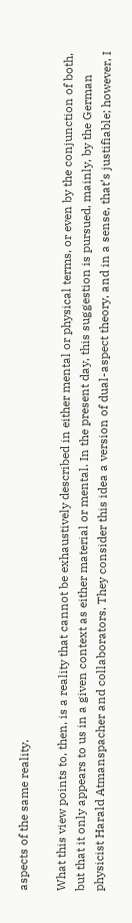aspects of the same reality.

What this view points to, then, is a reality that cannot be exhaustively described in either mental or physical terms, or even by the conjunction of both, but that it only appears to us in a given context as either material or mental. In the present day, this suggestion is pursued, mainly, by the German physicist Harald Atmanspacher and collaborators. They consider this idea a version of dual-aspect theory, and in a sense, that’s justifiable; however, I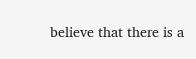believe that there is a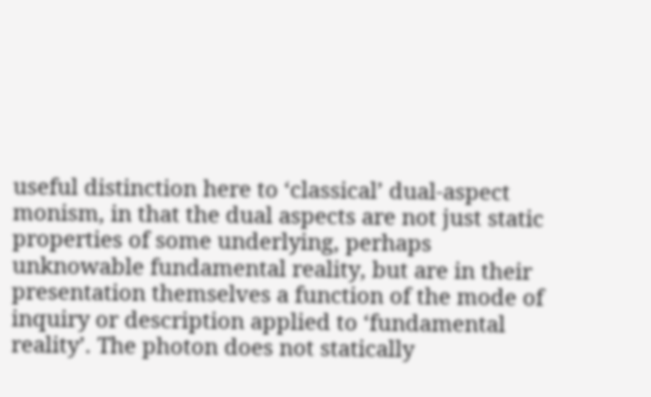useful distinction here to ‘classical’ dual-aspect monism, in that the dual aspects are not just static properties of some underlying, perhaps unknowable fundamental reality, but are in their presentation themselves a function of the mode of inquiry or description applied to ‘fundamental reality’. The photon does not statically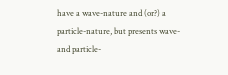have a wave-nature and (or?) a particle-nature, but presents wave- and particle-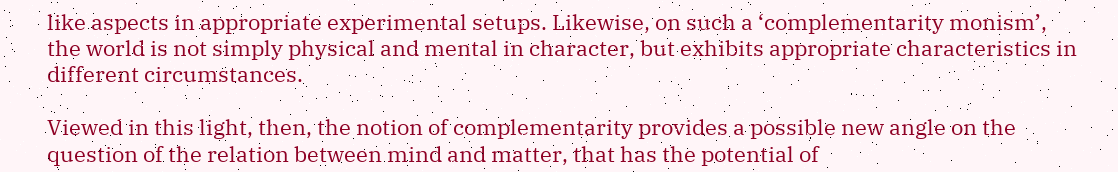like aspects in appropriate experimental setups. Likewise, on such a ‘complementarity monism’, the world is not simply physical and mental in character, but exhibits appropriate characteristics in different circumstances.

Viewed in this light, then, the notion of complementarity provides a possible new angle on the question of the relation between mind and matter, that has the potential of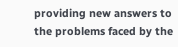providing new answers to the problems faced by the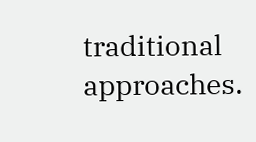traditional approaches.